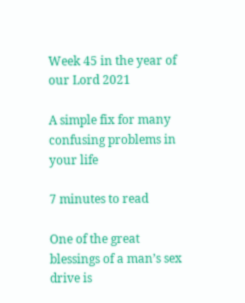Week 45 in the year of our Lord 2021

A simple fix for many confusing problems in your life

7 minutes to read

One of the great blessings of a man’s sex drive is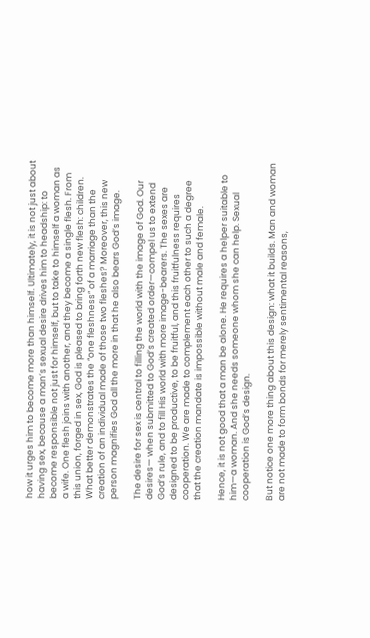how it urges him to become more than himself. Ultimately, it is not just about having sex, because a man’s sexual desire drives him to headship: to become responsible not just for himself, but to take to himself a woman as a wife. One flesh joins with another, and they become a single flesh. From this union, forged in sex, God is pleased to bring forth new flesh: children. What better demonstrates the “one fleshness” of a marriage than the creation of an individual made of those two fleshes? Moreover, this new person magnifies God all the more in that he also bears God’s image.

The desire for sex is central to filling the world with the image of God. Our desires— when submitted to God’s created order—compel us to extend God’s rule, and to fill His world with more image-bearers. The sexes are designed to be productive, to be fruitful, and this fruitfulness requires cooperation. We are made to complement each other to such a degree that the creation mandate is impossible without male and female.

Hence, it is not good that a man be alone. He requires a helper suitable to him—a woman. And she needs someone whom she can help. Sexual cooperation is God’s design.

But notice one more thing about this design: what it builds. Man and woman are not made to form bonds for merely sentimental reasons,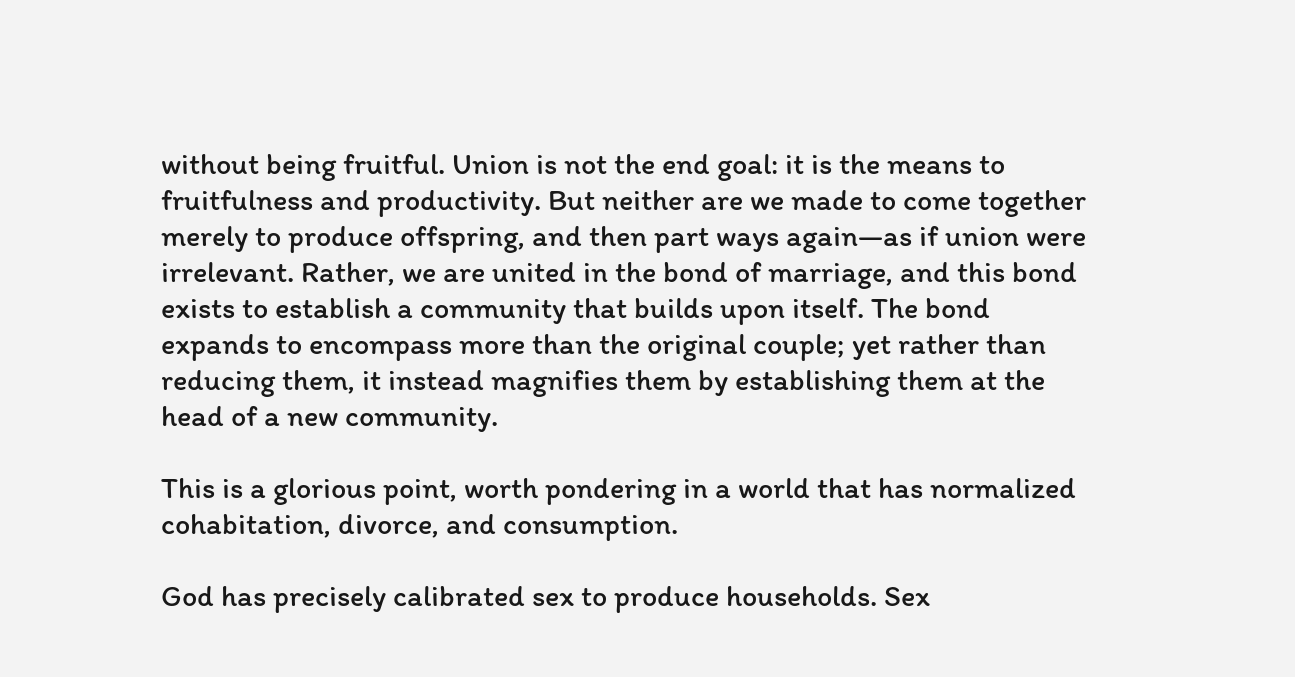without being fruitful. Union is not the end goal: it is the means to fruitfulness and productivity. But neither are we made to come together merely to produce offspring, and then part ways again—as if union were irrelevant. Rather, we are united in the bond of marriage, and this bond exists to establish a community that builds upon itself. The bond expands to encompass more than the original couple; yet rather than reducing them, it instead magnifies them by establishing them at the head of a new community.

This is a glorious point, worth pondering in a world that has normalized cohabitation, divorce, and consumption.

God has precisely calibrated sex to produce households. Sex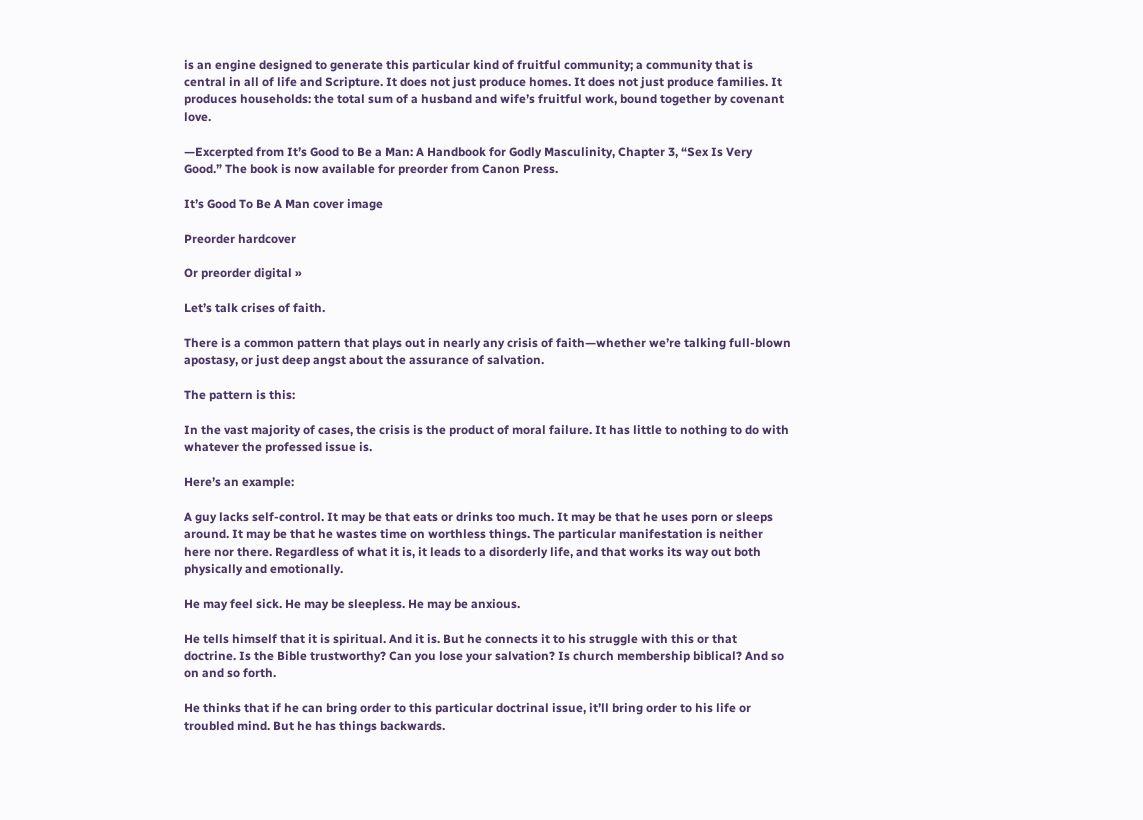is an engine designed to generate this particular kind of fruitful community; a community that is central in all of life and Scripture. It does not just produce homes. It does not just produce families. It produces households: the total sum of a husband and wife’s fruitful work, bound together by covenant love.

—Excerpted from It’s Good to Be a Man: A Handbook for Godly Masculinity, Chapter 3, “Sex Is Very Good.” The book is now available for preorder from Canon Press.

It’s Good To Be A Man cover image

Preorder hardcover

Or preorder digital »

Let’s talk crises of faith.

There is a common pattern that plays out in nearly any crisis of faith—whether we’re talking full-blown apostasy, or just deep angst about the assurance of salvation.

The pattern is this:

In the vast majority of cases, the crisis is the product of moral failure. It has little to nothing to do with whatever the professed issue is.

Here’s an example:

A guy lacks self-control. It may be that eats or drinks too much. It may be that he uses porn or sleeps around. It may be that he wastes time on worthless things. The particular manifestation is neither here nor there. Regardless of what it is, it leads to a disorderly life, and that works its way out both physically and emotionally.

He may feel sick. He may be sleepless. He may be anxious.

He tells himself that it is spiritual. And it is. But he connects it to his struggle with this or that doctrine. Is the Bible trustworthy? Can you lose your salvation? Is church membership biblical? And so on and so forth.

He thinks that if he can bring order to this particular doctrinal issue, it’ll bring order to his life or troubled mind. But he has things backwards.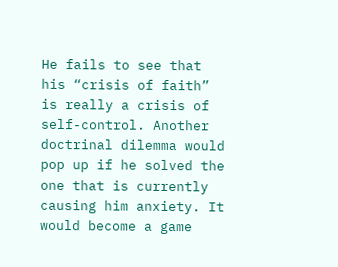He fails to see that his “crisis of faith” is really a crisis of self-control. Another doctrinal dilemma would pop up if he solved the one that is currently causing him anxiety. It would become a game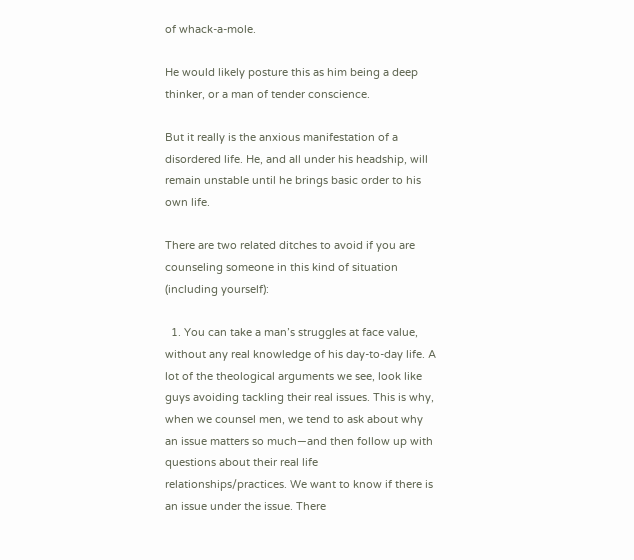of whack-a-mole.

He would likely posture this as him being a deep thinker, or a man of tender conscience.

But it really is the anxious manifestation of a disordered life. He, and all under his headship, will remain unstable until he brings basic order to his own life.

There are two related ditches to avoid if you are counseling someone in this kind of situation (including yourself):

  1. You can take a man’s struggles at face value, without any real knowledge of his day-to-day life. A lot of the theological arguments we see, look like guys avoiding tackling their real issues. This is why, when we counsel men, we tend to ask about why an issue matters so much—and then follow up with questions about their real life relationships/practices. We want to know if there is an issue under the issue. There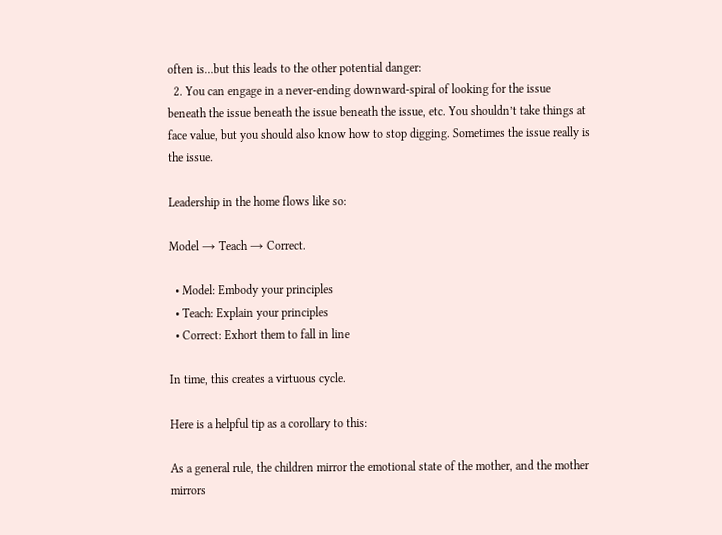often is…but this leads to the other potential danger:
  2. You can engage in a never-ending downward-spiral of looking for the issue beneath the issue beneath the issue beneath the issue, etc. You shouldn’t take things at face value, but you should also know how to stop digging. Sometimes the issue really is the issue.

Leadership in the home flows like so:

Model → Teach → Correct.

  • Model: Embody your principles
  • Teach: Explain your principles
  • Correct: Exhort them to fall in line

In time, this creates a virtuous cycle.

Here is a helpful tip as a corollary to this:

As a general rule, the children mirror the emotional state of the mother, and the mother mirrors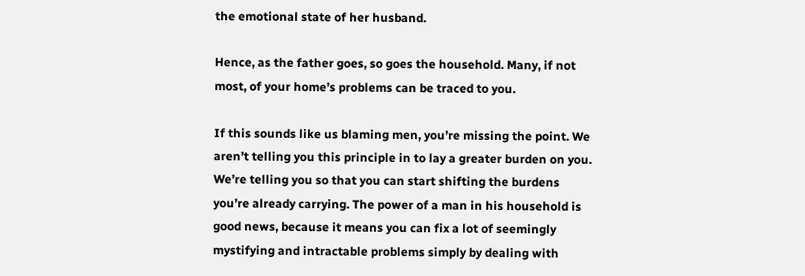the emotional state of her husband.

Hence, as the father goes, so goes the household. Many, if not most, of your home’s problems can be traced to you.

If this sounds like us blaming men, you’re missing the point. We aren’t telling you this principle in to lay a greater burden on you. We’re telling you so that you can start shifting the burdens you’re already carrying. The power of a man in his household is good news, because it means you can fix a lot of seemingly mystifying and intractable problems simply by dealing with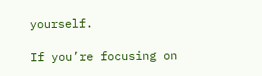yourself.

If you’re focusing on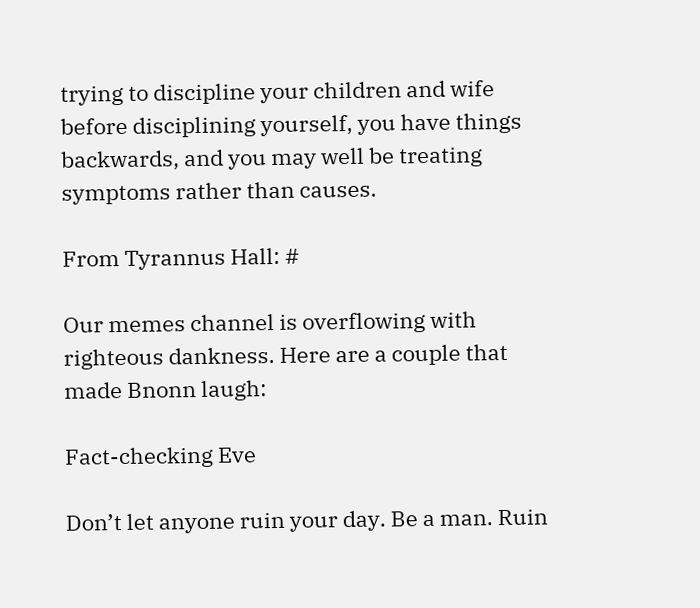trying to discipline your children and wife before disciplining yourself, you have things backwards, and you may well be treating symptoms rather than causes.

From Tyrannus Hall: #

Our memes channel is overflowing with righteous dankness. Here are a couple that made Bnonn laugh:

Fact-checking Eve

Don’t let anyone ruin your day. Be a man. Ruin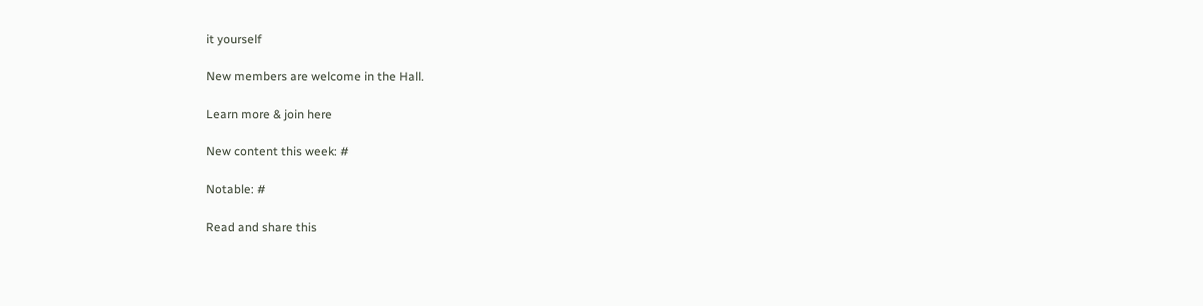it yourself

New members are welcome in the Hall.

Learn more & join here

New content this week: #

Notable: #

Read and share this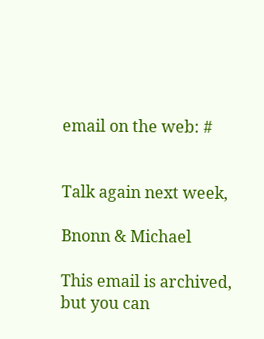email on the web: #


Talk again next week,

Bnonn & Michael

This email is archived, but you can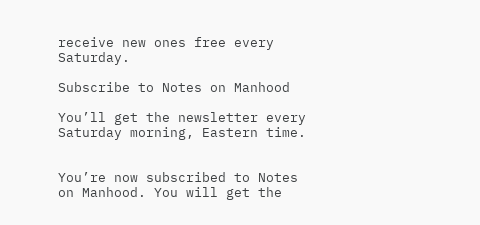receive new ones free every Saturday.

Subscribe to Notes on Manhood

You’ll get the newsletter every Saturday morning, Eastern time.


You’re now subscribed to Notes on Manhood. You will get the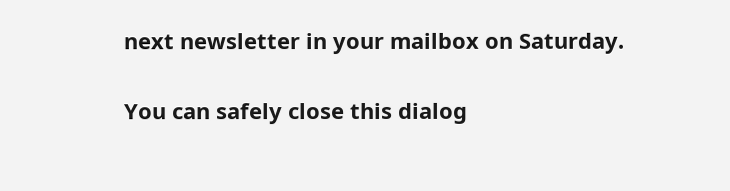next newsletter in your mailbox on Saturday.

You can safely close this dialog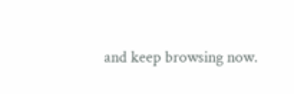and keep browsing now.